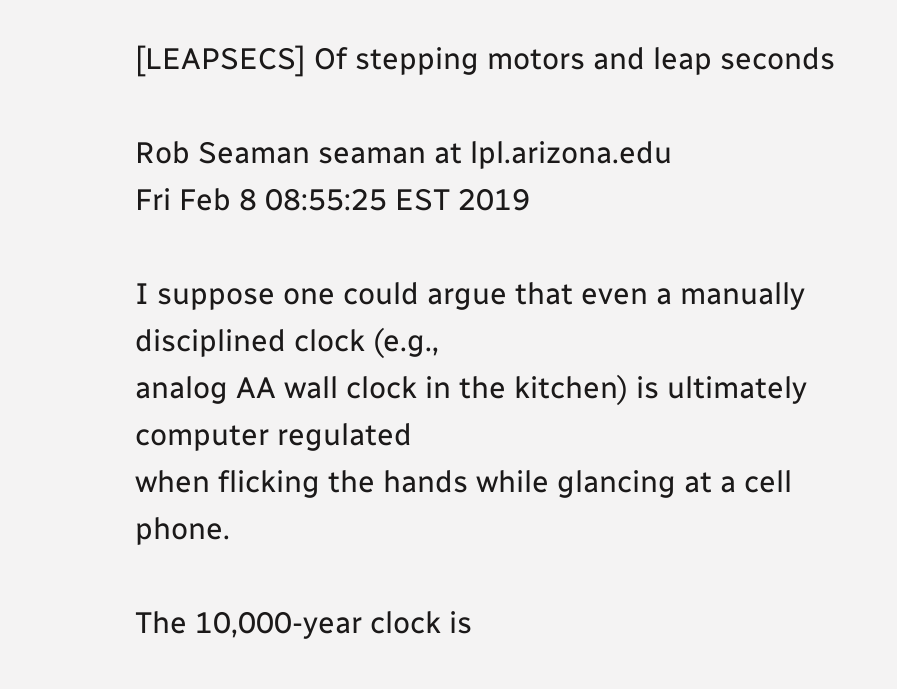[LEAPSECS] Of stepping motors and leap seconds

Rob Seaman seaman at lpl.arizona.edu
Fri Feb 8 08:55:25 EST 2019

I suppose one could argue that even a manually disciplined clock (e.g.,
analog AA wall clock in the kitchen) is ultimately computer regulated
when flicking the hands while glancing at a cell phone.

The 10,000-year clock is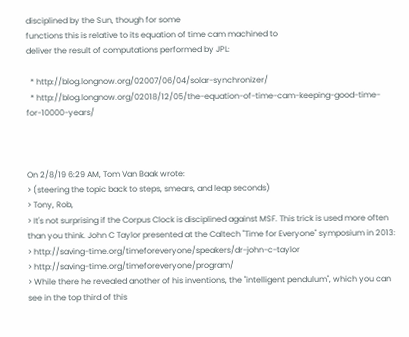disciplined by the Sun, though for some
functions this is relative to its equation of time cam machined to
deliver the result of computations performed by JPL:

  * http://blog.longnow.org/02007/06/04/solar-synchronizer/
  * http://blog.longnow.org/02018/12/05/the-equation-of-time-cam-keeping-good-time-for-10000-years/



On 2/8/19 6:29 AM, Tom Van Baak wrote:
> (steering the topic back to steps, smears, and leap seconds)
> Tony, Rob,
> It's not surprising if the Corpus Clock is disciplined against MSF. This trick is used more often than you think. John C Taylor presented at the Caltech "Time for Everyone" symposium in 2013:
> http://saving-time.org/timeforeveryone/speakers/dr-john-c-taylor
> http://saving-time.org/timeforeveryone/program/
> While there he revealed another of his inventions, the "intelligent pendulum", which you can see in the top third of this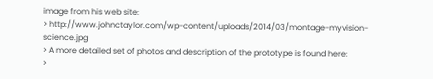image from his web site:
> http://www.johnctaylor.com/wp-content/uploads/2014/03/montage-myvision-science.jpg
> A more detailed set of photos and description of the prototype is found here:
>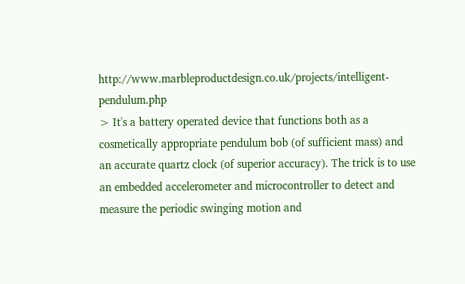http://www.marbleproductdesign.co.uk/projects/intelligent-pendulum.php
> It's a battery operated device that functions both as a cosmetically appropriate pendulum bob (of sufficient mass) and an accurate quartz clock (of superior accuracy). The trick is to use an embedded accelerometer and microcontroller to detect and measure the periodic swinging motion and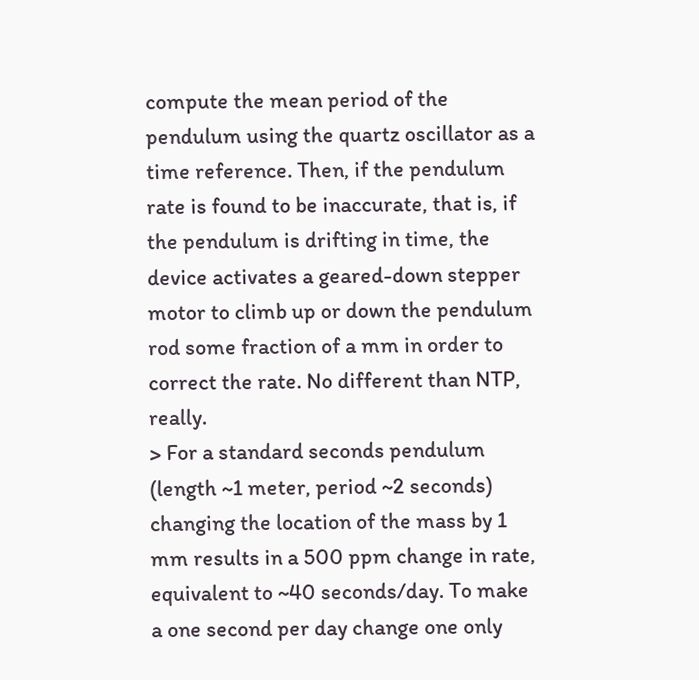compute the mean period of the pendulum using the quartz oscillator as a time reference. Then, if the pendulum rate is found to be inaccurate, that is, if the pendulum is drifting in time, the device activates a geared-down stepper motor to climb up or down the pendulum rod some fraction of a mm in order to correct the rate. No different than NTP, really.
> For a standard seconds pendulum (length ~1 meter, period ~2 seconds) changing the location of the mass by 1 mm results in a 500 ppm change in rate, equivalent to ~40 seconds/day. To make a one second per day change one only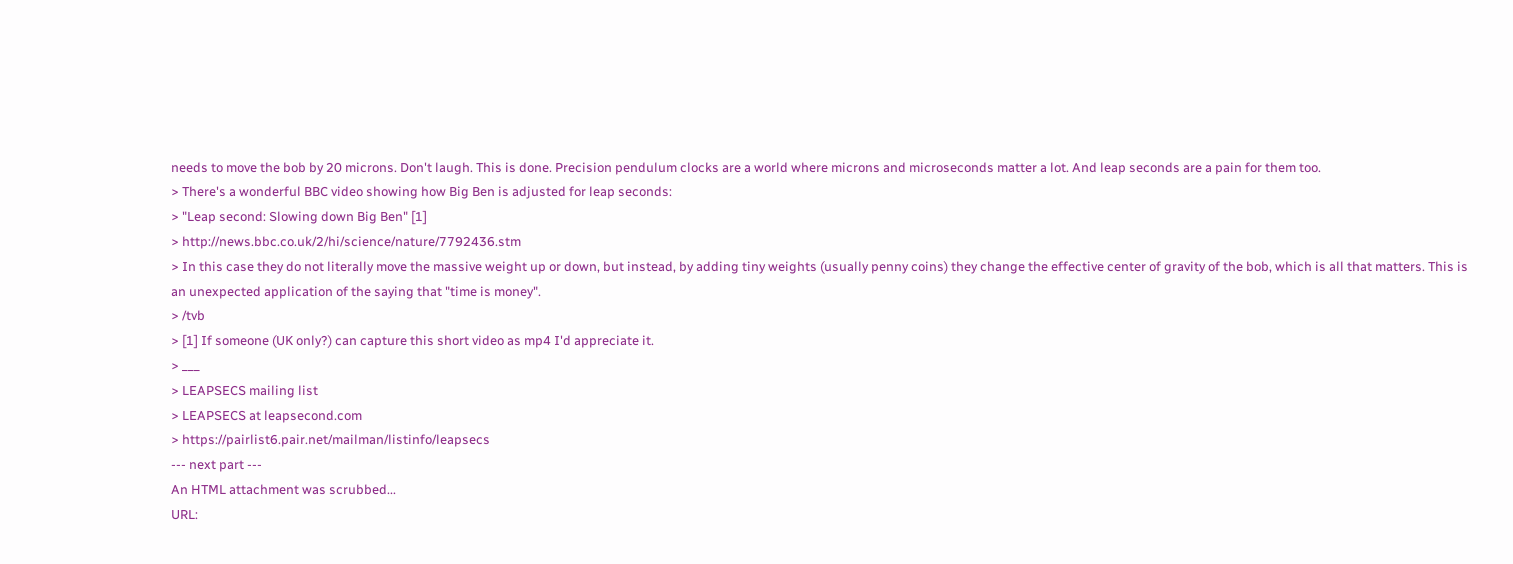needs to move the bob by 20 microns. Don't laugh. This is done. Precision pendulum clocks are a world where microns and microseconds matter a lot. And leap seconds are a pain for them too.
> There's a wonderful BBC video showing how Big Ben is adjusted for leap seconds:
> "Leap second: Slowing down Big Ben" [1]
> http://news.bbc.co.uk/2/hi/science/nature/7792436.stm
> In this case they do not literally move the massive weight up or down, but instead, by adding tiny weights (usually penny coins) they change the effective center of gravity of the bob, which is all that matters. This is an unexpected application of the saying that "time is money".
> /tvb
> [1] If someone (UK only?) can capture this short video as mp4 I'd appreciate it.
> ___
> LEAPSECS mailing list
> LEAPSECS at leapsecond.com
> https://pairlist6.pair.net/mailman/listinfo/leapsecs
--- next part ---
An HTML attachment was scrubbed...
URL: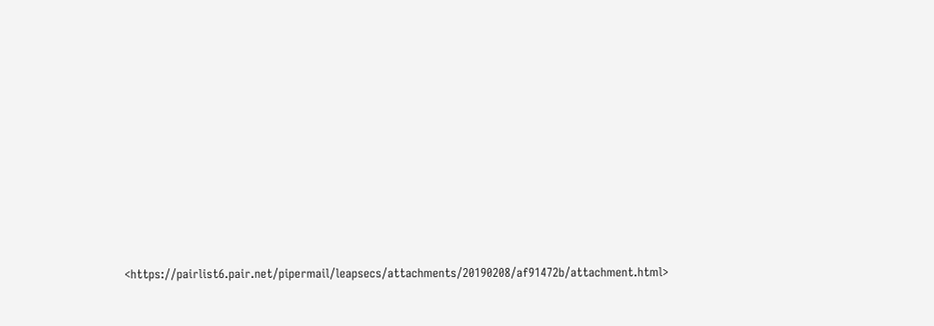<https://pairlist6.pair.net/pipermail/leapsecs/attachments/20190208/af91472b/attachment.html>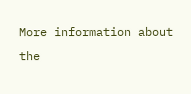More information about the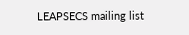LEAPSECS mailing list